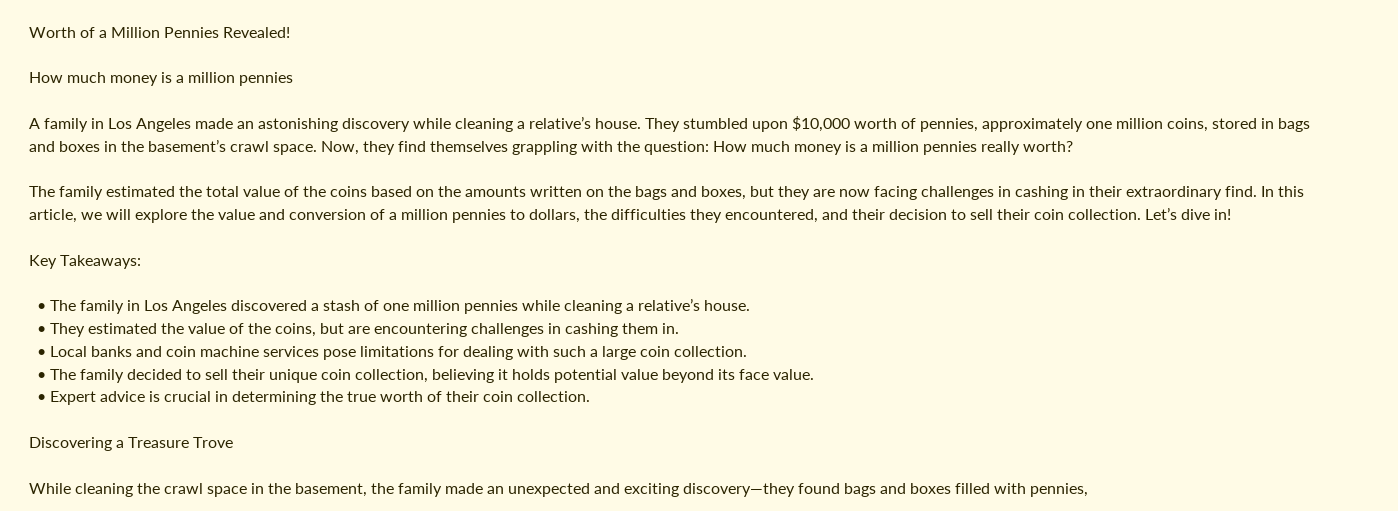Worth of a Million Pennies Revealed!

How much money is a million pennies

A family in Los Angeles made an astonishing discovery while cleaning a relative’s house. They stumbled upon $10,000 worth of pennies, approximately one million coins, stored in bags and boxes in the basement’s crawl space. Now, they find themselves grappling with the question: How much money is a million pennies really worth?

The family estimated the total value of the coins based on the amounts written on the bags and boxes, but they are now facing challenges in cashing in their extraordinary find. In this article, we will explore the value and conversion of a million pennies to dollars, the difficulties they encountered, and their decision to sell their coin collection. Let’s dive in!

Key Takeaways:

  • The family in Los Angeles discovered a stash of one million pennies while cleaning a relative’s house.
  • They estimated the value of the coins, but are encountering challenges in cashing them in.
  • Local banks and coin machine services pose limitations for dealing with such a large coin collection.
  • The family decided to sell their unique coin collection, believing it holds potential value beyond its face value.
  • Expert advice is crucial in determining the true worth of their coin collection.

Discovering a Treasure Trove

While cleaning the crawl space in the basement, the family made an unexpected and exciting discovery—they found bags and boxes filled with pennies,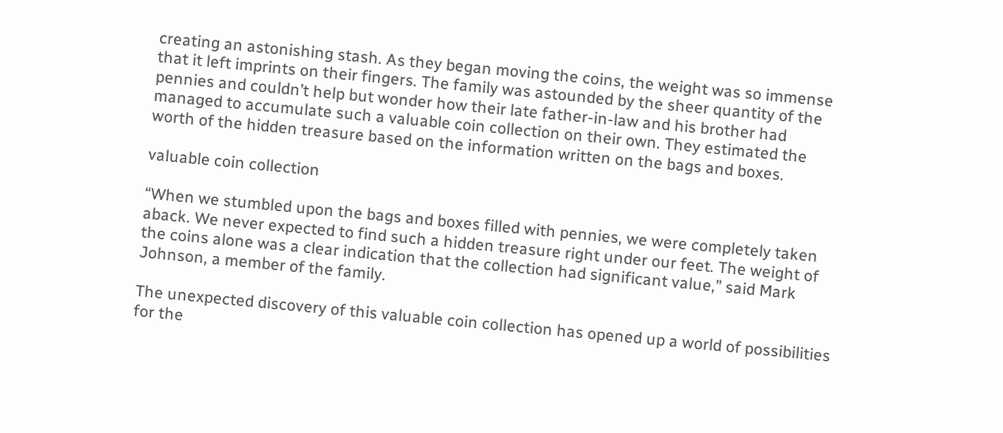creating an astonishing stash. As they began moving the coins, the weight was so immense that it left imprints on their fingers. The family was astounded by the sheer quantity of the pennies and couldn’t help but wonder how their late father-in-law and his brother had managed to accumulate such a valuable coin collection on their own. They estimated the worth of the hidden treasure based on the information written on the bags and boxes.

valuable coin collection

“When we stumbled upon the bags and boxes filled with pennies, we were completely taken aback. We never expected to find such a hidden treasure right under our feet. The weight of the coins alone was a clear indication that the collection had significant value,” said Mark Johnson, a member of the family.

The unexpected discovery of this valuable coin collection has opened up a world of possibilities for the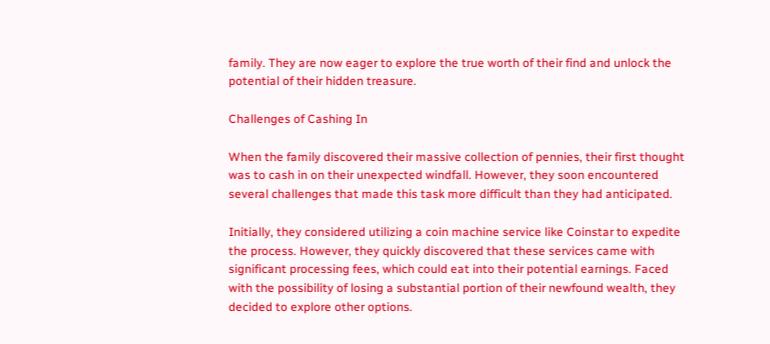family. They are now eager to explore the true worth of their find and unlock the potential of their hidden treasure.

Challenges of Cashing In

When the family discovered their massive collection of pennies, their first thought was to cash in on their unexpected windfall. However, they soon encountered several challenges that made this task more difficult than they had anticipated.

Initially, they considered utilizing a coin machine service like Coinstar to expedite the process. However, they quickly discovered that these services came with significant processing fees, which could eat into their potential earnings. Faced with the possibility of losing a substantial portion of their newfound wealth, they decided to explore other options.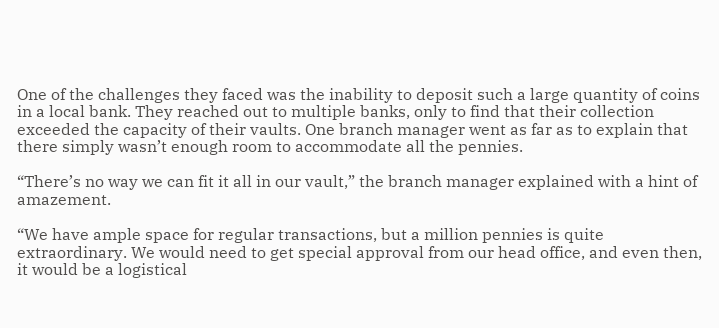One of the challenges they faced was the inability to deposit such a large quantity of coins in a local bank. They reached out to multiple banks, only to find that their collection exceeded the capacity of their vaults. One branch manager went as far as to explain that there simply wasn’t enough room to accommodate all the pennies.

“There’s no way we can fit it all in our vault,” the branch manager explained with a hint of amazement.

“We have ample space for regular transactions, but a million pennies is quite extraordinary. We would need to get special approval from our head office, and even then, it would be a logistical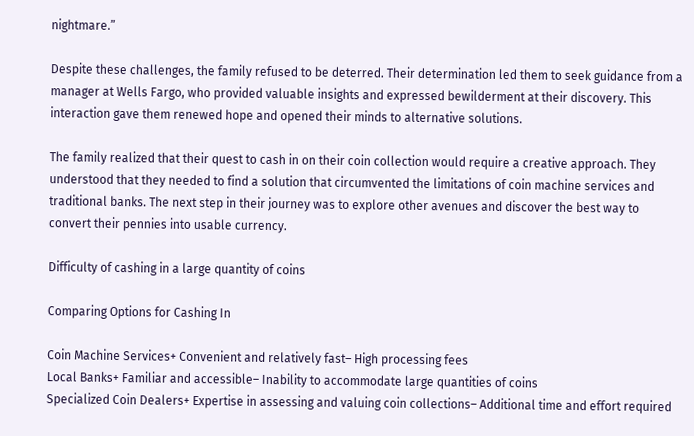nightmare.”

Despite these challenges, the family refused to be deterred. Their determination led them to seek guidance from a manager at Wells Fargo, who provided valuable insights and expressed bewilderment at their discovery. This interaction gave them renewed hope and opened their minds to alternative solutions.

The family realized that their quest to cash in on their coin collection would require a creative approach. They understood that they needed to find a solution that circumvented the limitations of coin machine services and traditional banks. The next step in their journey was to explore other avenues and discover the best way to convert their pennies into usable currency.

Difficulty of cashing in a large quantity of coins

Comparing Options for Cashing In

Coin Machine Services+ Convenient and relatively fast– High processing fees
Local Banks+ Familiar and accessible– Inability to accommodate large quantities of coins
Specialized Coin Dealers+ Expertise in assessing and valuing coin collections– Additional time and effort required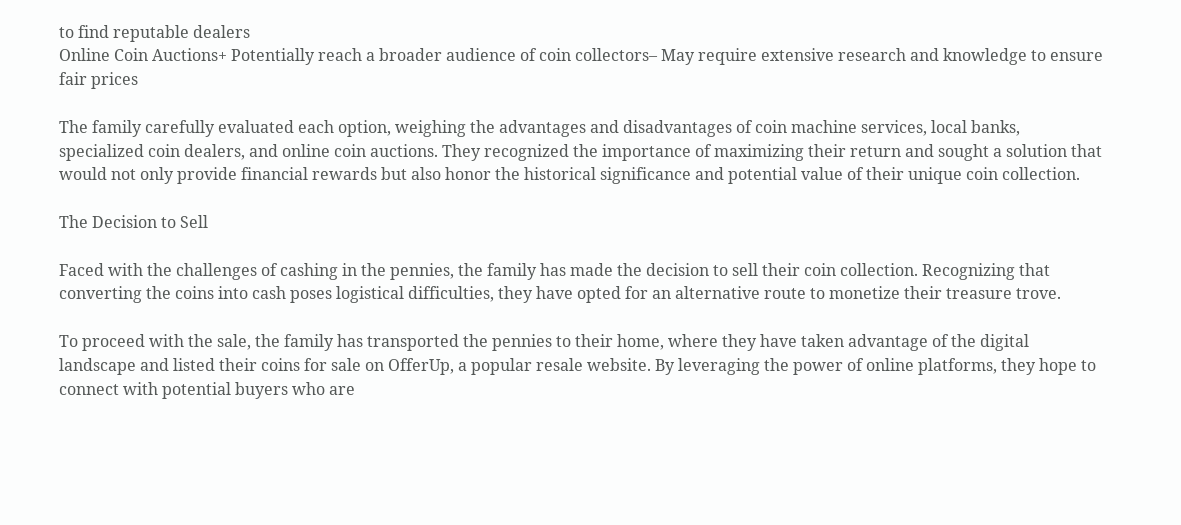to find reputable dealers
Online Coin Auctions+ Potentially reach a broader audience of coin collectors– May require extensive research and knowledge to ensure fair prices

The family carefully evaluated each option, weighing the advantages and disadvantages of coin machine services, local banks, specialized coin dealers, and online coin auctions. They recognized the importance of maximizing their return and sought a solution that would not only provide financial rewards but also honor the historical significance and potential value of their unique coin collection.

The Decision to Sell

Faced with the challenges of cashing in the pennies, the family has made the decision to sell their coin collection. Recognizing that converting the coins into cash poses logistical difficulties, they have opted for an alternative route to monetize their treasure trove.

To proceed with the sale, the family has transported the pennies to their home, where they have taken advantage of the digital landscape and listed their coins for sale on OfferUp, a popular resale website. By leveraging the power of online platforms, they hope to connect with potential buyers who are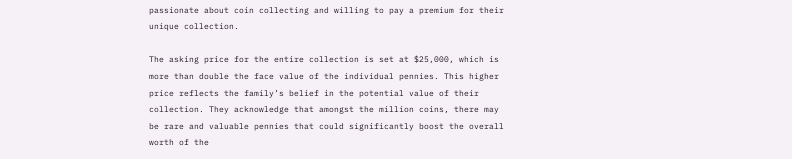passionate about coin collecting and willing to pay a premium for their unique collection.

The asking price for the entire collection is set at $25,000, which is more than double the face value of the individual pennies. This higher price reflects the family’s belief in the potential value of their collection. They acknowledge that amongst the million coins, there may be rare and valuable pennies that could significantly boost the overall worth of the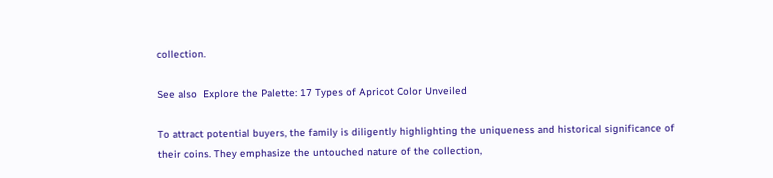collection.

See also  Explore the Palette: 17 Types of Apricot Color Unveiled

To attract potential buyers, the family is diligently highlighting the uniqueness and historical significance of their coins. They emphasize the untouched nature of the collection,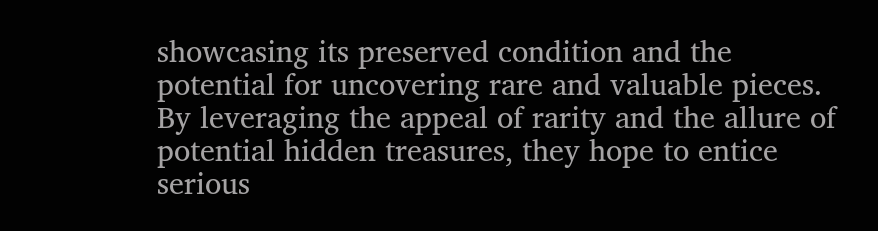showcasing its preserved condition and the potential for uncovering rare and valuable pieces. By leveraging the appeal of rarity and the allure of potential hidden treasures, they hope to entice serious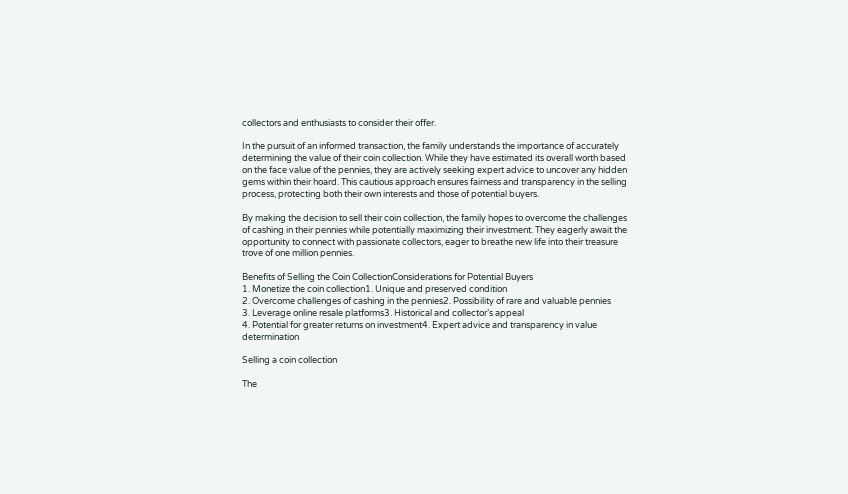collectors and enthusiasts to consider their offer.

In the pursuit of an informed transaction, the family understands the importance of accurately determining the value of their coin collection. While they have estimated its overall worth based on the face value of the pennies, they are actively seeking expert advice to uncover any hidden gems within their hoard. This cautious approach ensures fairness and transparency in the selling process, protecting both their own interests and those of potential buyers.

By making the decision to sell their coin collection, the family hopes to overcome the challenges of cashing in their pennies while potentially maximizing their investment. They eagerly await the opportunity to connect with passionate collectors, eager to breathe new life into their treasure trove of one million pennies.

Benefits of Selling the Coin CollectionConsiderations for Potential Buyers
1. Monetize the coin collection1. Unique and preserved condition
2. Overcome challenges of cashing in the pennies2. Possibility of rare and valuable pennies
3. Leverage online resale platforms3. Historical and collector’s appeal
4. Potential for greater returns on investment4. Expert advice and transparency in value determination

Selling a coin collection

The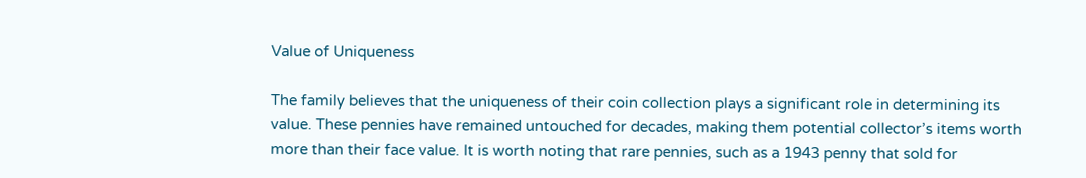Value of Uniqueness

The family believes that the uniqueness of their coin collection plays a significant role in determining its value. These pennies have remained untouched for decades, making them potential collector’s items worth more than their face value. It is worth noting that rare pennies, such as a 1943 penny that sold for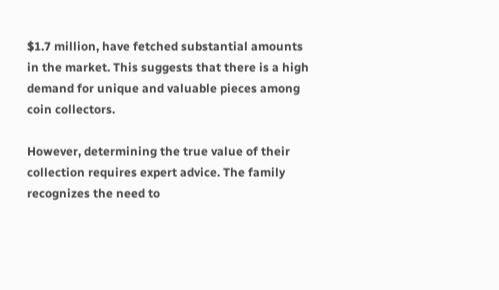$1.7 million, have fetched substantial amounts in the market. This suggests that there is a high demand for unique and valuable pieces among coin collectors.

However, determining the true value of their collection requires expert advice. The family recognizes the need to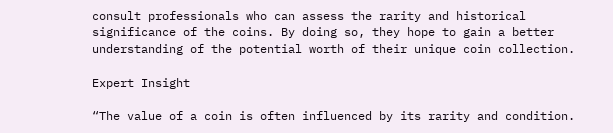consult professionals who can assess the rarity and historical significance of the coins. By doing so, they hope to gain a better understanding of the potential worth of their unique coin collection.

Expert Insight

“The value of a coin is often influenced by its rarity and condition.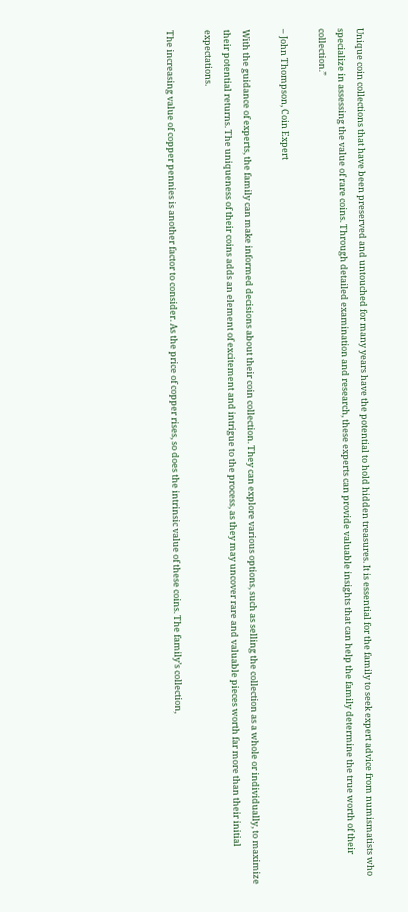Unique coin collections that have been preserved and untouched for many years have the potential to hold hidden treasures. It is essential for the family to seek expert advice from numismatists who specialize in assessing the value of rare coins. Through detailed examination and research, these experts can provide valuable insights that can help the family determine the true worth of their collection.”

– John Thompson, Coin Expert

With the guidance of experts, the family can make informed decisions about their coin collection. They can explore various options, such as selling the collection as a whole or individually, to maximize their potential returns. The uniqueness of their coins adds an element of excitement and intrigue to the process, as they may uncover rare and valuable pieces worth far more than their initial expectations.

The increasing value of copper pennies is another factor to consider. As the price of copper rises, so does the intrinsic value of these coins. The family’s collection,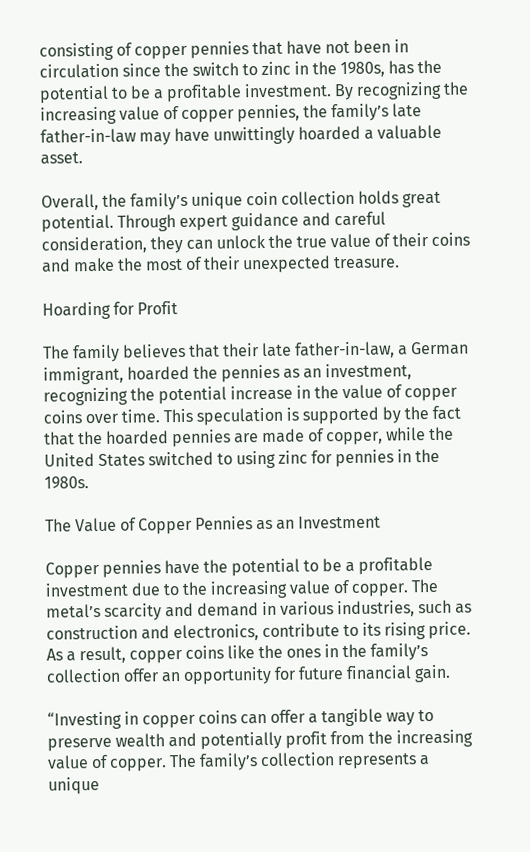consisting of copper pennies that have not been in circulation since the switch to zinc in the 1980s, has the potential to be a profitable investment. By recognizing the increasing value of copper pennies, the family’s late father-in-law may have unwittingly hoarded a valuable asset.

Overall, the family’s unique coin collection holds great potential. Through expert guidance and careful consideration, they can unlock the true value of their coins and make the most of their unexpected treasure.

Hoarding for Profit

The family believes that their late father-in-law, a German immigrant, hoarded the pennies as an investment, recognizing the potential increase in the value of copper coins over time. This speculation is supported by the fact that the hoarded pennies are made of copper, while the United States switched to using zinc for pennies in the 1980s.

The Value of Copper Pennies as an Investment

Copper pennies have the potential to be a profitable investment due to the increasing value of copper. The metal’s scarcity and demand in various industries, such as construction and electronics, contribute to its rising price. As a result, copper coins like the ones in the family’s collection offer an opportunity for future financial gain.

“Investing in copper coins can offer a tangible way to preserve wealth and potentially profit from the increasing value of copper. The family’s collection represents a unique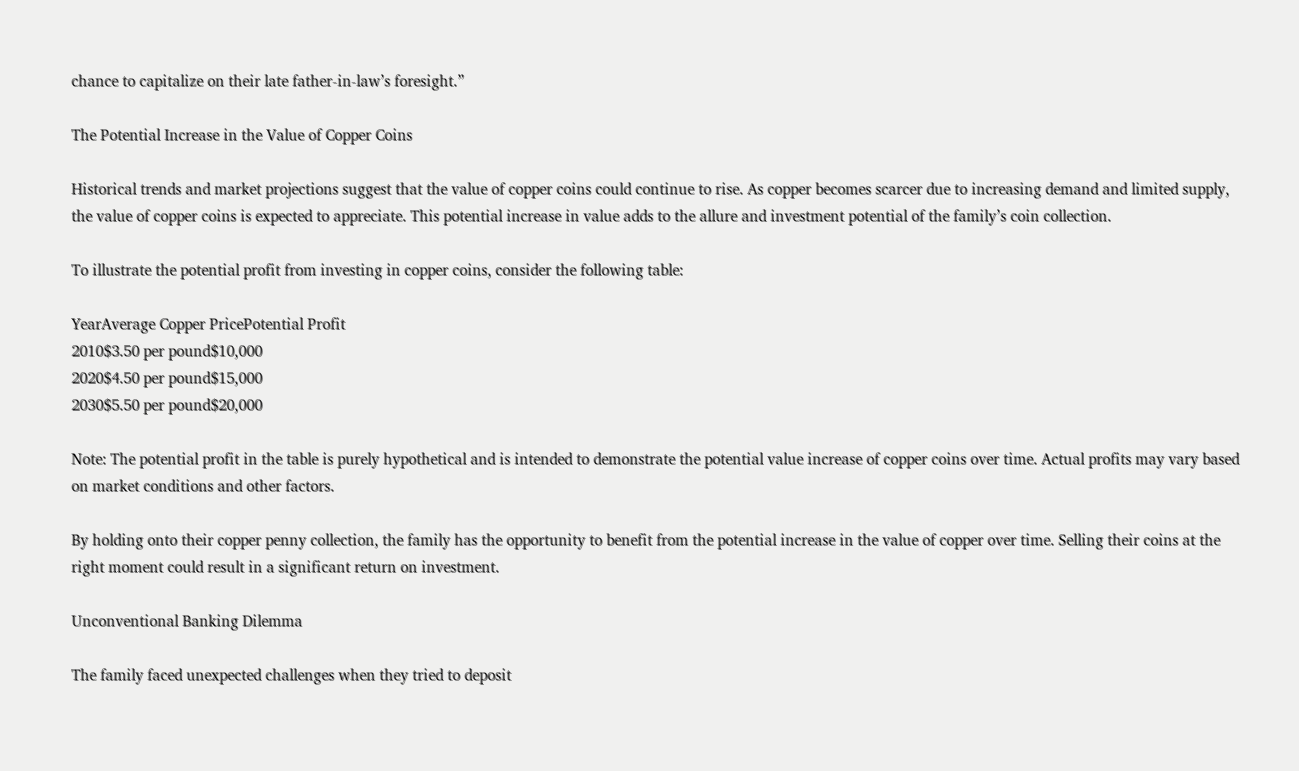chance to capitalize on their late father-in-law’s foresight.”

The Potential Increase in the Value of Copper Coins

Historical trends and market projections suggest that the value of copper coins could continue to rise. As copper becomes scarcer due to increasing demand and limited supply, the value of copper coins is expected to appreciate. This potential increase in value adds to the allure and investment potential of the family’s coin collection.

To illustrate the potential profit from investing in copper coins, consider the following table:

YearAverage Copper PricePotential Profit
2010$3.50 per pound$10,000
2020$4.50 per pound$15,000
2030$5.50 per pound$20,000

Note: The potential profit in the table is purely hypothetical and is intended to demonstrate the potential value increase of copper coins over time. Actual profits may vary based on market conditions and other factors.

By holding onto their copper penny collection, the family has the opportunity to benefit from the potential increase in the value of copper over time. Selling their coins at the right moment could result in a significant return on investment.

Unconventional Banking Dilemma

The family faced unexpected challenges when they tried to deposit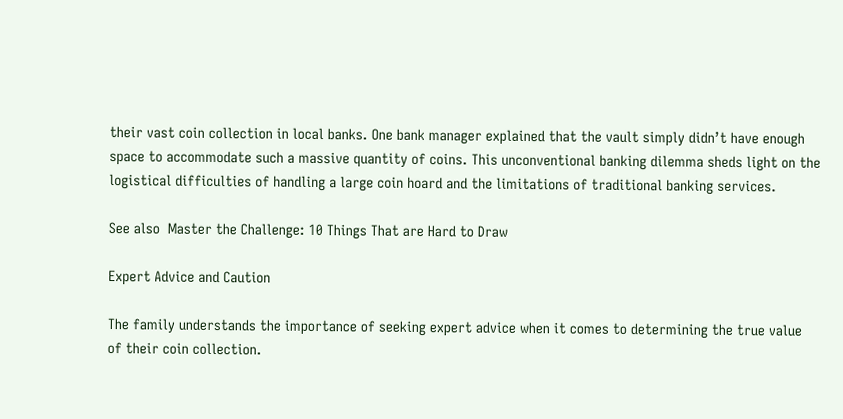their vast coin collection in local banks. One bank manager explained that the vault simply didn’t have enough space to accommodate such a massive quantity of coins. This unconventional banking dilemma sheds light on the logistical difficulties of handling a large coin hoard and the limitations of traditional banking services.

See also  Master the Challenge: 10 Things That are Hard to Draw

Expert Advice and Caution

The family understands the importance of seeking expert advice when it comes to determining the true value of their coin collection.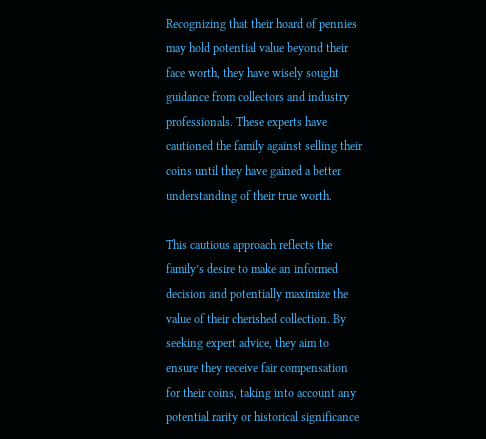Recognizing that their hoard of pennies may hold potential value beyond their face worth, they have wisely sought guidance from collectors and industry professionals. These experts have cautioned the family against selling their coins until they have gained a better understanding of their true worth.

This cautious approach reflects the family’s desire to make an informed decision and potentially maximize the value of their cherished collection. By seeking expert advice, they aim to ensure they receive fair compensation for their coins, taking into account any potential rarity or historical significance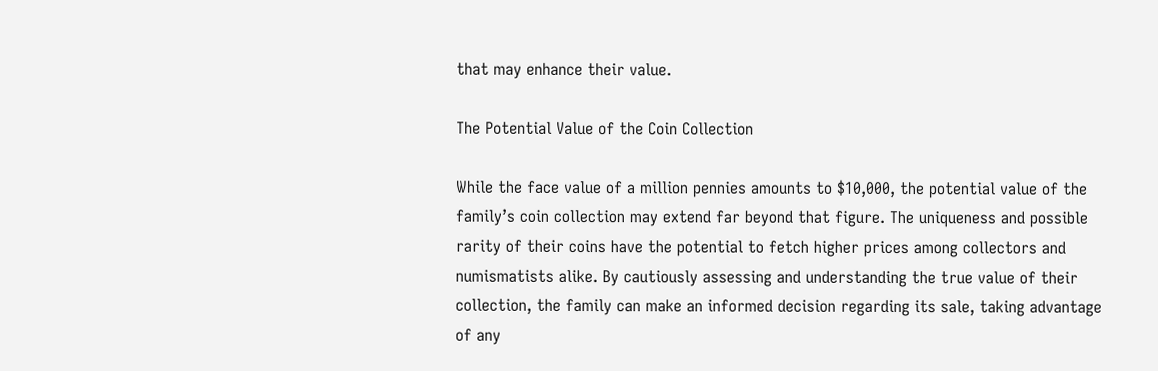that may enhance their value.

The Potential Value of the Coin Collection

While the face value of a million pennies amounts to $10,000, the potential value of the family’s coin collection may extend far beyond that figure. The uniqueness and possible rarity of their coins have the potential to fetch higher prices among collectors and numismatists alike. By cautiously assessing and understanding the true value of their collection, the family can make an informed decision regarding its sale, taking advantage of any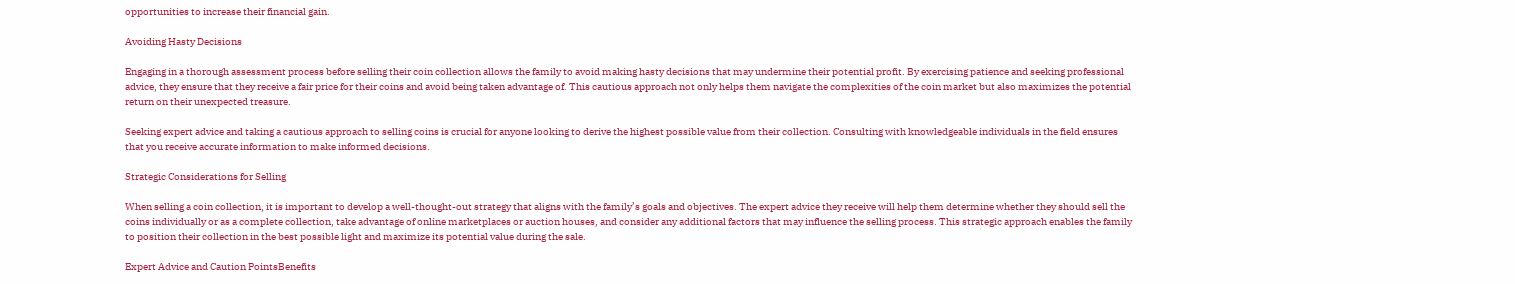opportunities to increase their financial gain.

Avoiding Hasty Decisions

Engaging in a thorough assessment process before selling their coin collection allows the family to avoid making hasty decisions that may undermine their potential profit. By exercising patience and seeking professional advice, they ensure that they receive a fair price for their coins and avoid being taken advantage of. This cautious approach not only helps them navigate the complexities of the coin market but also maximizes the potential return on their unexpected treasure.

Seeking expert advice and taking a cautious approach to selling coins is crucial for anyone looking to derive the highest possible value from their collection. Consulting with knowledgeable individuals in the field ensures that you receive accurate information to make informed decisions.

Strategic Considerations for Selling

When selling a coin collection, it is important to develop a well-thought-out strategy that aligns with the family’s goals and objectives. The expert advice they receive will help them determine whether they should sell the coins individually or as a complete collection, take advantage of online marketplaces or auction houses, and consider any additional factors that may influence the selling process. This strategic approach enables the family to position their collection in the best possible light and maximize its potential value during the sale.

Expert Advice and Caution PointsBenefits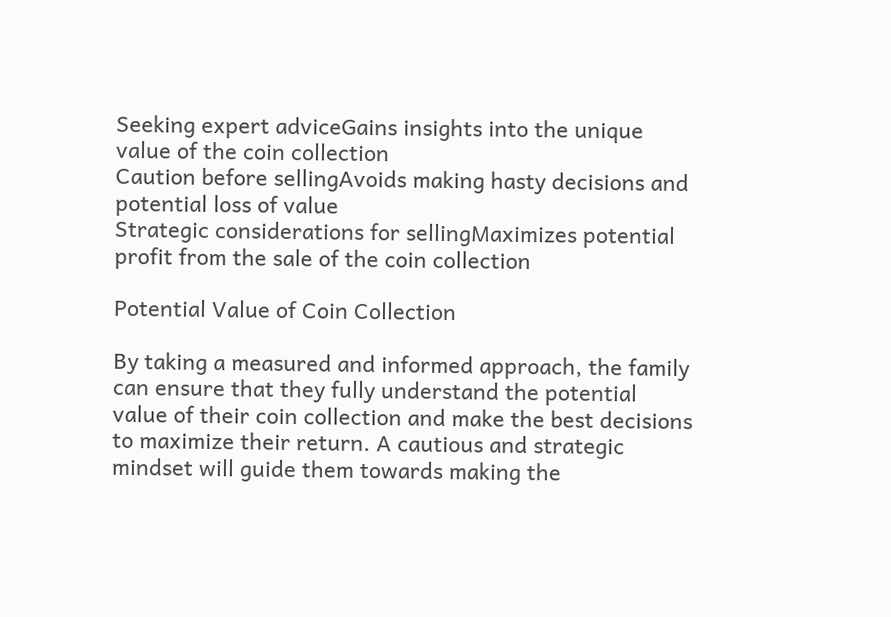Seeking expert adviceGains insights into the unique value of the coin collection
Caution before sellingAvoids making hasty decisions and potential loss of value
Strategic considerations for sellingMaximizes potential profit from the sale of the coin collection

Potential Value of Coin Collection

By taking a measured and informed approach, the family can ensure that they fully understand the potential value of their coin collection and make the best decisions to maximize their return. A cautious and strategic mindset will guide them towards making the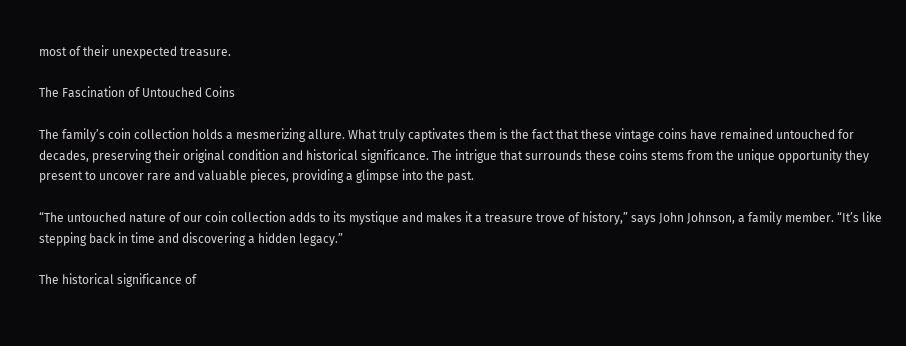most of their unexpected treasure.

The Fascination of Untouched Coins

The family’s coin collection holds a mesmerizing allure. What truly captivates them is the fact that these vintage coins have remained untouched for decades, preserving their original condition and historical significance. The intrigue that surrounds these coins stems from the unique opportunity they present to uncover rare and valuable pieces, providing a glimpse into the past.

“The untouched nature of our coin collection adds to its mystique and makes it a treasure trove of history,” says John Johnson, a family member. “It’s like stepping back in time and discovering a hidden legacy.”

The historical significance of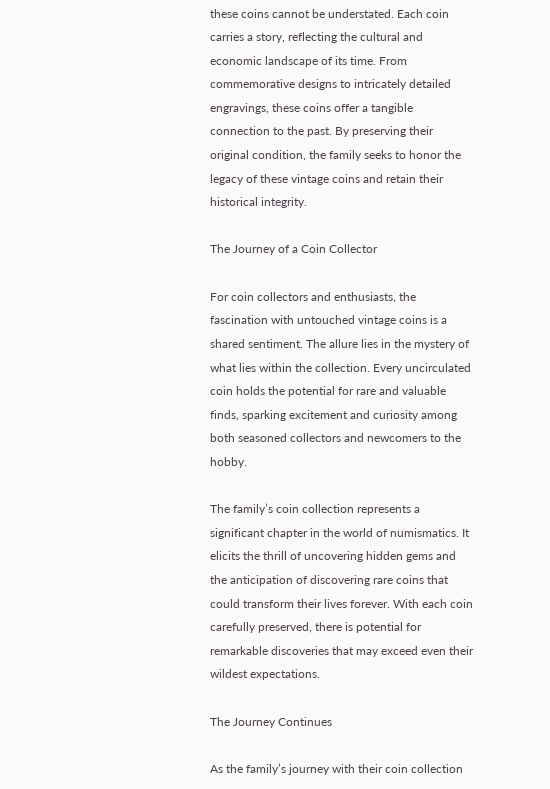these coins cannot be understated. Each coin carries a story, reflecting the cultural and economic landscape of its time. From commemorative designs to intricately detailed engravings, these coins offer a tangible connection to the past. By preserving their original condition, the family seeks to honor the legacy of these vintage coins and retain their historical integrity.

The Journey of a Coin Collector

For coin collectors and enthusiasts, the fascination with untouched vintage coins is a shared sentiment. The allure lies in the mystery of what lies within the collection. Every uncirculated coin holds the potential for rare and valuable finds, sparking excitement and curiosity among both seasoned collectors and newcomers to the hobby.

The family’s coin collection represents a significant chapter in the world of numismatics. It elicits the thrill of uncovering hidden gems and the anticipation of discovering rare coins that could transform their lives forever. With each coin carefully preserved, there is potential for remarkable discoveries that may exceed even their wildest expectations.

The Journey Continues

As the family’s journey with their coin collection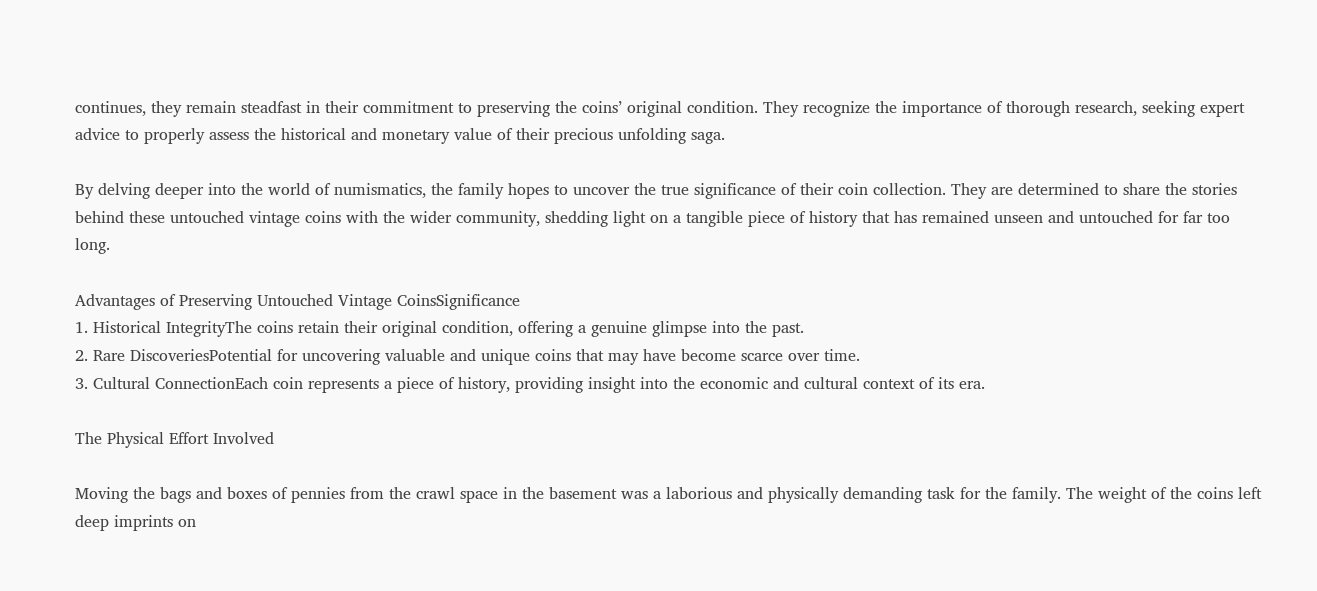continues, they remain steadfast in their commitment to preserving the coins’ original condition. They recognize the importance of thorough research, seeking expert advice to properly assess the historical and monetary value of their precious unfolding saga.

By delving deeper into the world of numismatics, the family hopes to uncover the true significance of their coin collection. They are determined to share the stories behind these untouched vintage coins with the wider community, shedding light on a tangible piece of history that has remained unseen and untouched for far too long.

Advantages of Preserving Untouched Vintage CoinsSignificance
1. Historical IntegrityThe coins retain their original condition, offering a genuine glimpse into the past.
2. Rare DiscoveriesPotential for uncovering valuable and unique coins that may have become scarce over time.
3. Cultural ConnectionEach coin represents a piece of history, providing insight into the economic and cultural context of its era.

The Physical Effort Involved

Moving the bags and boxes of pennies from the crawl space in the basement was a laborious and physically demanding task for the family. The weight of the coins left deep imprints on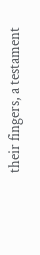their fingers, a testament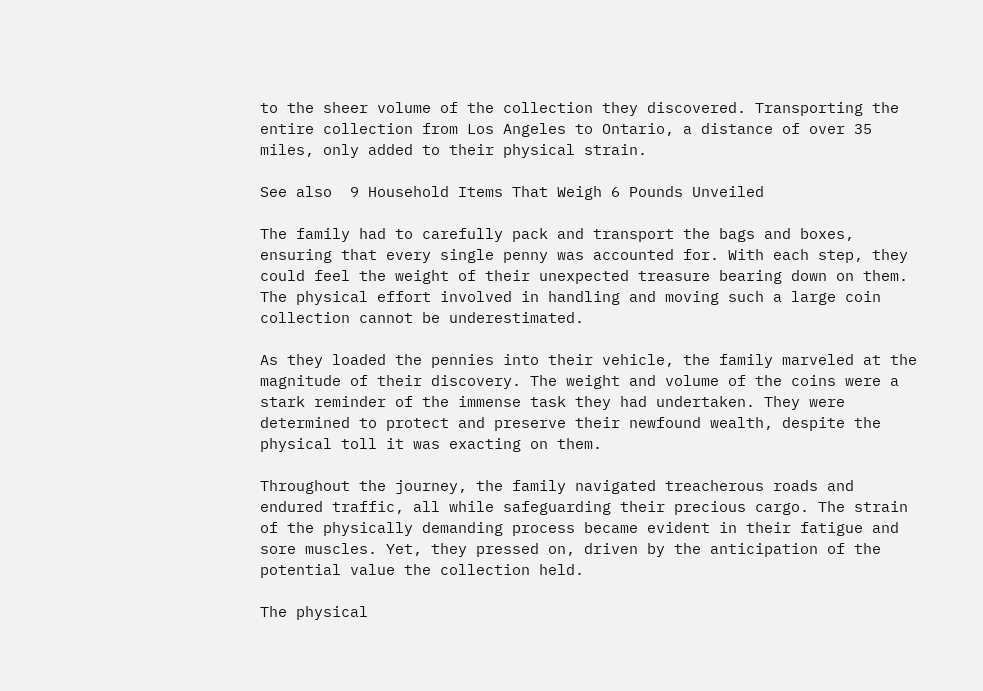to the sheer volume of the collection they discovered. Transporting the entire collection from Los Angeles to Ontario, a distance of over 35 miles, only added to their physical strain.

See also  9 Household Items That Weigh 6 Pounds Unveiled

The family had to carefully pack and transport the bags and boxes, ensuring that every single penny was accounted for. With each step, they could feel the weight of their unexpected treasure bearing down on them. The physical effort involved in handling and moving such a large coin collection cannot be underestimated.

As they loaded the pennies into their vehicle, the family marveled at the magnitude of their discovery. The weight and volume of the coins were a stark reminder of the immense task they had undertaken. They were determined to protect and preserve their newfound wealth, despite the physical toll it was exacting on them.

Throughout the journey, the family navigated treacherous roads and endured traffic, all while safeguarding their precious cargo. The strain of the physically demanding process became evident in their fatigue and sore muscles. Yet, they pressed on, driven by the anticipation of the potential value the collection held.

The physical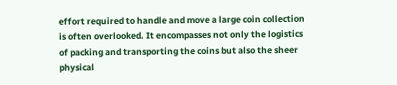effort required to handle and move a large coin collection is often overlooked. It encompasses not only the logistics of packing and transporting the coins but also the sheer physical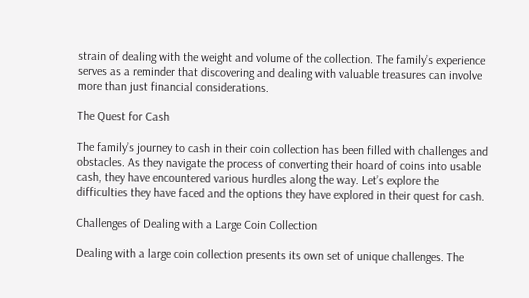strain of dealing with the weight and volume of the collection. The family’s experience serves as a reminder that discovering and dealing with valuable treasures can involve more than just financial considerations.

The Quest for Cash

The family’s journey to cash in their coin collection has been filled with challenges and obstacles. As they navigate the process of converting their hoard of coins into usable cash, they have encountered various hurdles along the way. Let’s explore the difficulties they have faced and the options they have explored in their quest for cash.

Challenges of Dealing with a Large Coin Collection

Dealing with a large coin collection presents its own set of unique challenges. The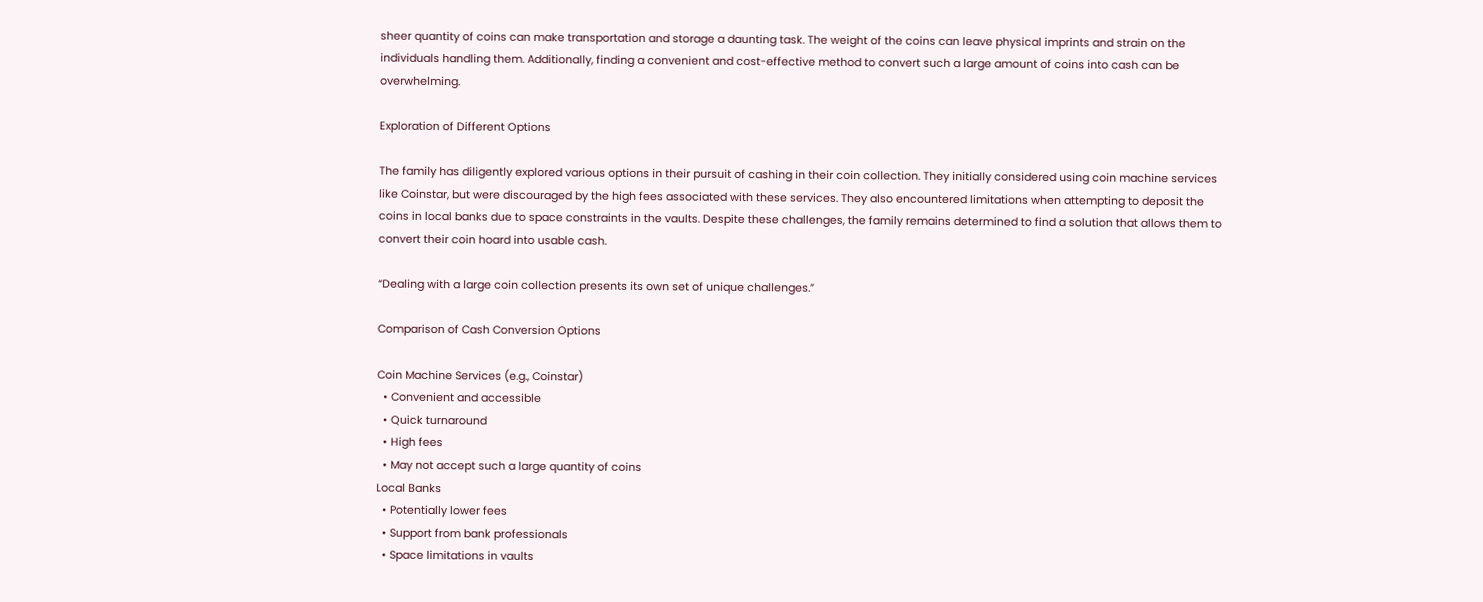sheer quantity of coins can make transportation and storage a daunting task. The weight of the coins can leave physical imprints and strain on the individuals handling them. Additionally, finding a convenient and cost-effective method to convert such a large amount of coins into cash can be overwhelming.

Exploration of Different Options

The family has diligently explored various options in their pursuit of cashing in their coin collection. They initially considered using coin machine services like Coinstar, but were discouraged by the high fees associated with these services. They also encountered limitations when attempting to deposit the coins in local banks due to space constraints in the vaults. Despite these challenges, the family remains determined to find a solution that allows them to convert their coin hoard into usable cash.

“Dealing with a large coin collection presents its own set of unique challenges.”

Comparison of Cash Conversion Options

Coin Machine Services (e.g., Coinstar)
  • Convenient and accessible
  • Quick turnaround
  • High fees
  • May not accept such a large quantity of coins
Local Banks
  • Potentially lower fees
  • Support from bank professionals
  • Space limitations in vaults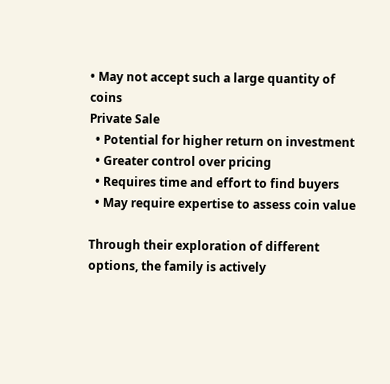• May not accept such a large quantity of coins
Private Sale
  • Potential for higher return on investment
  • Greater control over pricing
  • Requires time and effort to find buyers
  • May require expertise to assess coin value

Through their exploration of different options, the family is actively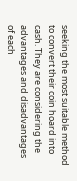seeking the most suitable method to convert their coin hoard into cash. They are considering the advantages and disadvantages of each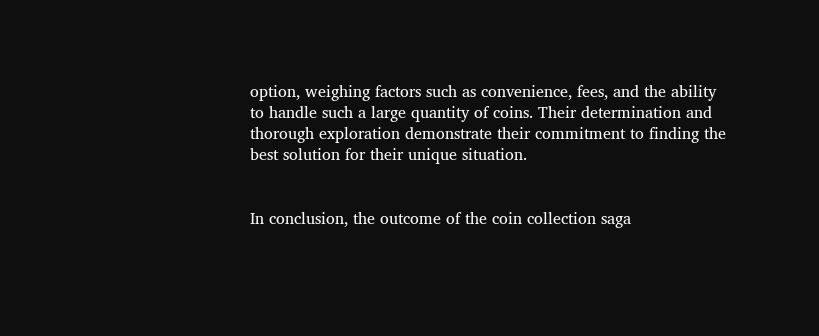option, weighing factors such as convenience, fees, and the ability to handle such a large quantity of coins. Their determination and thorough exploration demonstrate their commitment to finding the best solution for their unique situation.


In conclusion, the outcome of the coin collection saga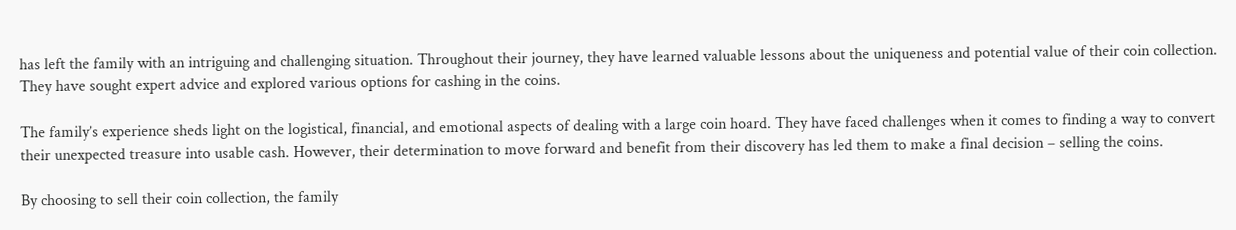has left the family with an intriguing and challenging situation. Throughout their journey, they have learned valuable lessons about the uniqueness and potential value of their coin collection. They have sought expert advice and explored various options for cashing in the coins.

The family’s experience sheds light on the logistical, financial, and emotional aspects of dealing with a large coin hoard. They have faced challenges when it comes to finding a way to convert their unexpected treasure into usable cash. However, their determination to move forward and benefit from their discovery has led them to make a final decision – selling the coins.

By choosing to sell their coin collection, the family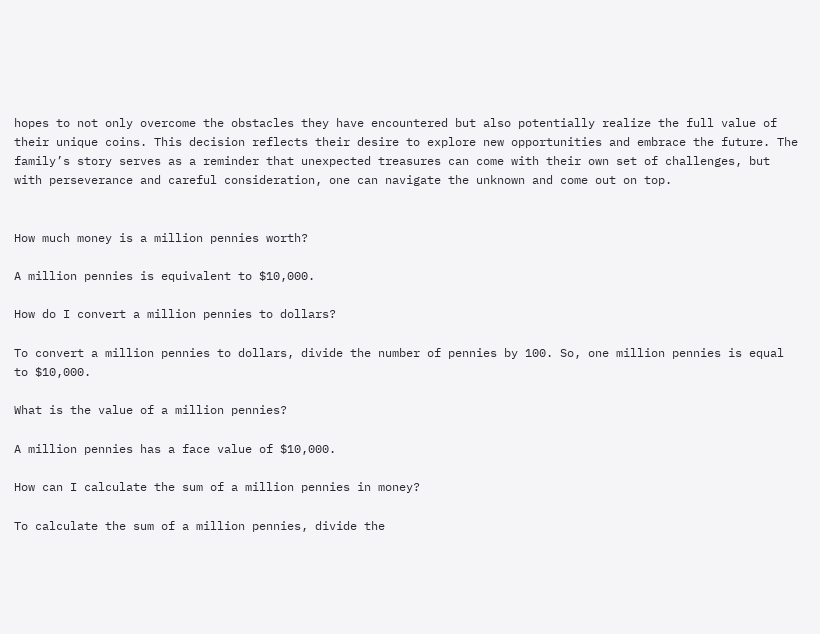hopes to not only overcome the obstacles they have encountered but also potentially realize the full value of their unique coins. This decision reflects their desire to explore new opportunities and embrace the future. The family’s story serves as a reminder that unexpected treasures can come with their own set of challenges, but with perseverance and careful consideration, one can navigate the unknown and come out on top.


How much money is a million pennies worth?

A million pennies is equivalent to $10,000.

How do I convert a million pennies to dollars?

To convert a million pennies to dollars, divide the number of pennies by 100. So, one million pennies is equal to $10,000.

What is the value of a million pennies?

A million pennies has a face value of $10,000.

How can I calculate the sum of a million pennies in money?

To calculate the sum of a million pennies, divide the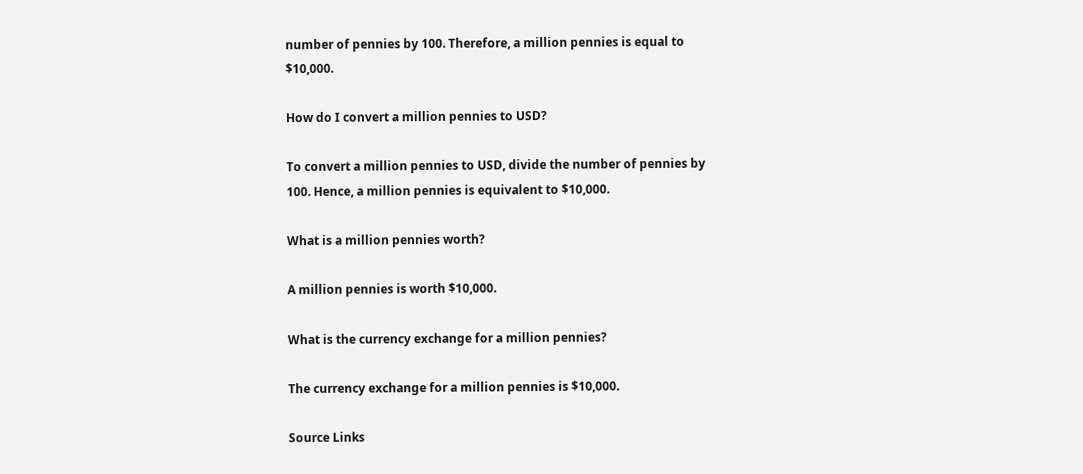number of pennies by 100. Therefore, a million pennies is equal to $10,000.

How do I convert a million pennies to USD?

To convert a million pennies to USD, divide the number of pennies by 100. Hence, a million pennies is equivalent to $10,000.

What is a million pennies worth?

A million pennies is worth $10,000.

What is the currency exchange for a million pennies?

The currency exchange for a million pennies is $10,000.

Source Links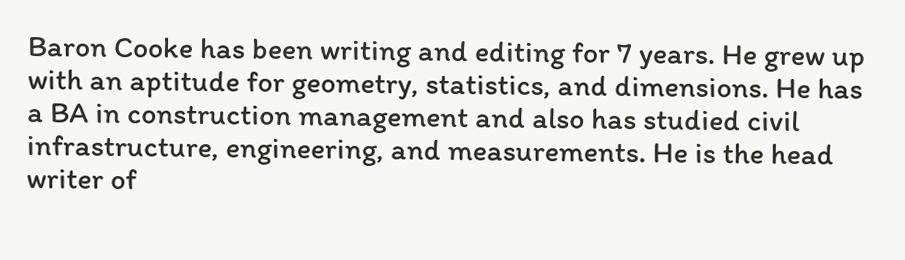Baron Cooke has been writing and editing for 7 years. He grew up with an aptitude for geometry, statistics, and dimensions. He has a BA in construction management and also has studied civil infrastructure, engineering, and measurements. He is the head writer of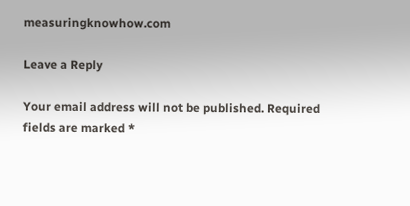measuringknowhow.com

Leave a Reply

Your email address will not be published. Required fields are marked *